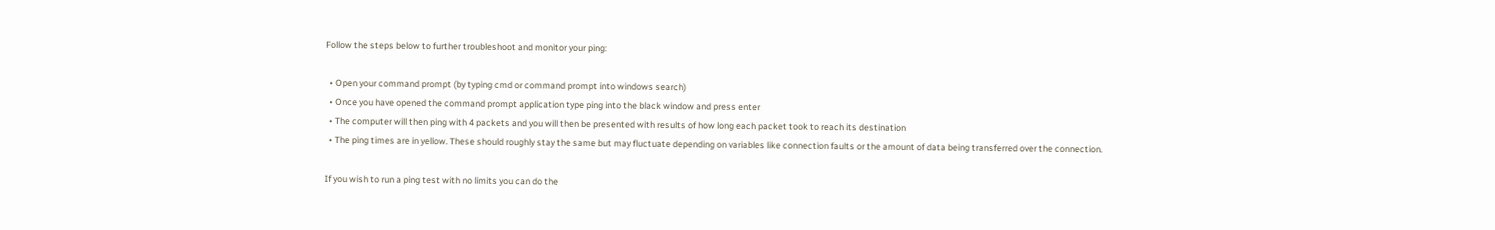Follow the steps below to further troubleshoot and monitor your ping:

  • Open your command prompt (by typing cmd or command prompt into windows search)
  • Once you have opened the command prompt application type ping into the black window and press enter
  • The computer will then ping with 4 packets and you will then be presented with results of how long each packet took to reach its destination
  • The ping times are in yellow. These should roughly stay the same but may fluctuate depending on variables like connection faults or the amount of data being transferred over the connection.

If you wish to run a ping test with no limits you can do the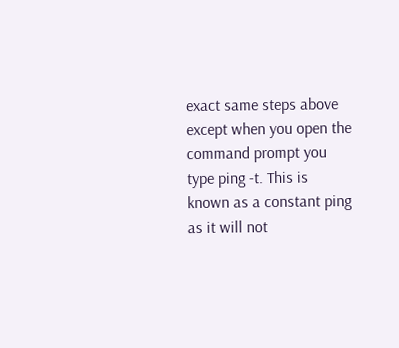exact same steps above except when you open the command prompt you type ping -t. This is known as a constant ping as it will not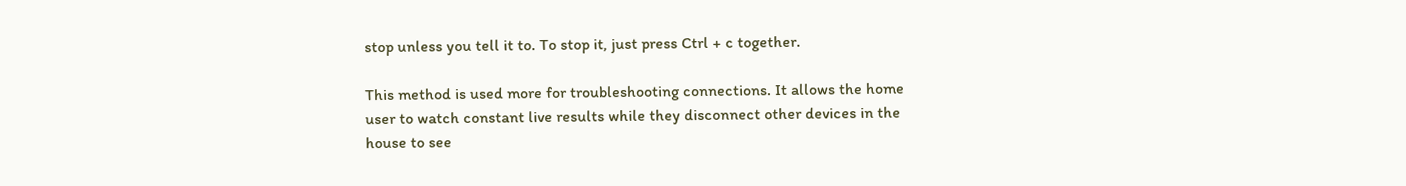stop unless you tell it to. To stop it, just press Ctrl + c together.

This method is used more for troubleshooting connections. It allows the home user to watch constant live results while they disconnect other devices in the house to see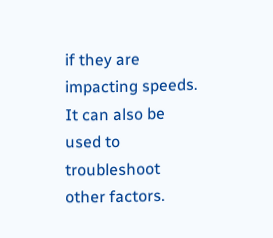if they are impacting speeds. It can also be used to troubleshoot other factors.